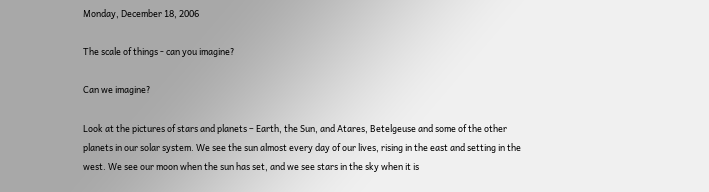Monday, December 18, 2006

The scale of things - can you imagine?

Can we imagine?

Look at the pictures of stars and planets – Earth, the Sun, and Atares, Betelgeuse and some of the other planets in our solar system. We see the sun almost every day of our lives, rising in the east and setting in the west. We see our moon when the sun has set, and we see stars in the sky when it is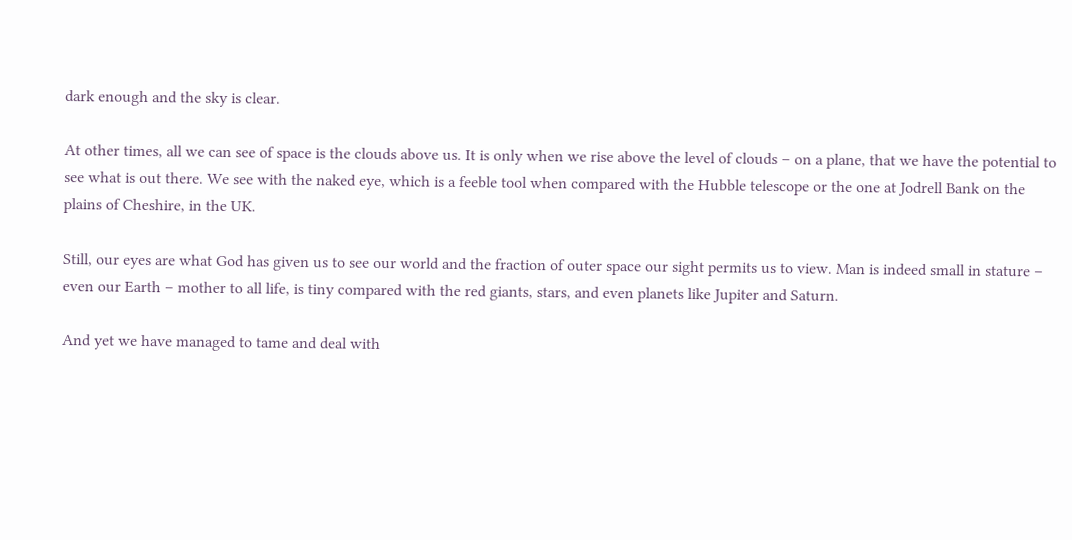dark enough and the sky is clear.

At other times, all we can see of space is the clouds above us. It is only when we rise above the level of clouds – on a plane, that we have the potential to see what is out there. We see with the naked eye, which is a feeble tool when compared with the Hubble telescope or the one at Jodrell Bank on the plains of Cheshire, in the UK.

Still, our eyes are what God has given us to see our world and the fraction of outer space our sight permits us to view. Man is indeed small in stature – even our Earth – mother to all life, is tiny compared with the red giants, stars, and even planets like Jupiter and Saturn.

And yet we have managed to tame and deal with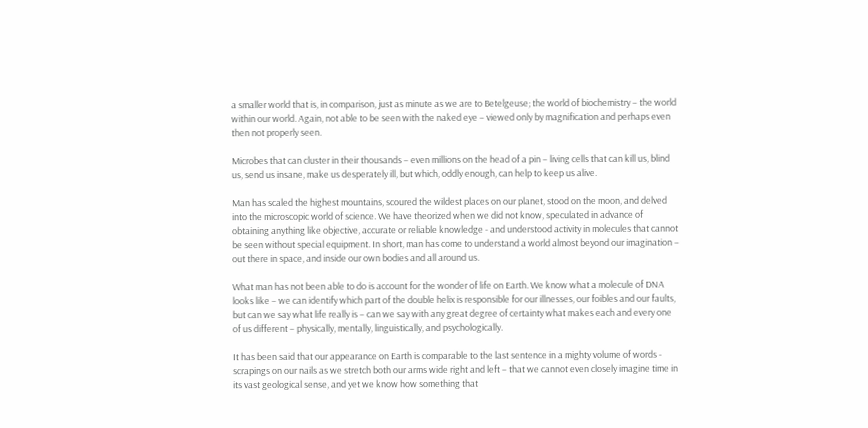a smaller world that is, in comparison, just as minute as we are to Betelgeuse; the world of biochemistry – the world within our world. Again, not able to be seen with the naked eye – viewed only by magnification and perhaps even then not properly seen.

Microbes that can cluster in their thousands – even millions on the head of a pin – living cells that can kill us, blind us, send us insane, make us desperately ill, but which, oddly enough, can help to keep us alive.

Man has scaled the highest mountains, scoured the wildest places on our planet, stood on the moon, and delved into the microscopic world of science. We have theorized when we did not know, speculated in advance of obtaining anything like objective, accurate or reliable knowledge - and understood activity in molecules that cannot be seen without special equipment. In short, man has come to understand a world almost beyond our imagination – out there in space, and inside our own bodies and all around us.

What man has not been able to do is account for the wonder of life on Earth. We know what a molecule of DNA looks like – we can identify which part of the double helix is responsible for our illnesses, our foibles and our faults, but can we say what life really is – can we say with any great degree of certainty what makes each and every one of us different – physically, mentally, linguistically, and psychologically.

It has been said that our appearance on Earth is comparable to the last sentence in a mighty volume of words - scrapings on our nails as we stretch both our arms wide right and left – that we cannot even closely imagine time in its vast geological sense, and yet we know how something that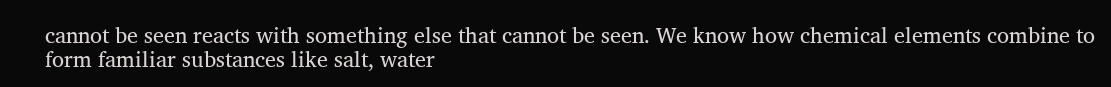cannot be seen reacts with something else that cannot be seen. We know how chemical elements combine to form familiar substances like salt, water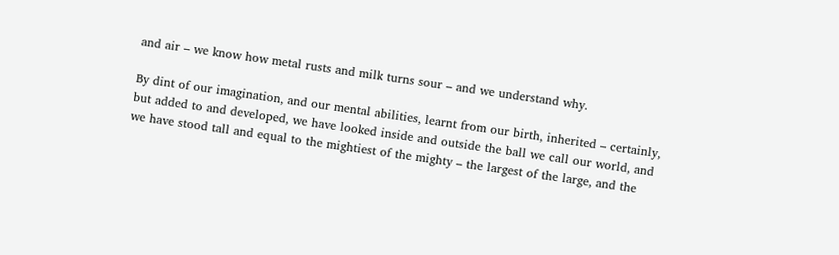and air – we know how metal rusts and milk turns sour – and we understand why.

By dint of our imagination, and our mental abilities, learnt from our birth, inherited – certainly, but added to and developed, we have looked inside and outside the ball we call our world, and we have stood tall and equal to the mightiest of the mighty – the largest of the large, and the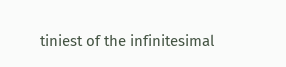tiniest of the infinitesimal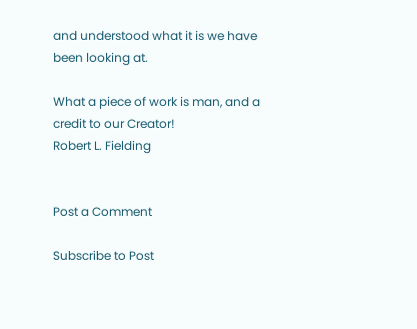and understood what it is we have been looking at.

What a piece of work is man, and a credit to our Creator!
Robert L. Fielding


Post a Comment

Subscribe to Post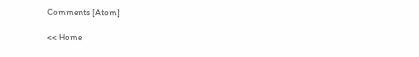Comments [Atom]

<< Home